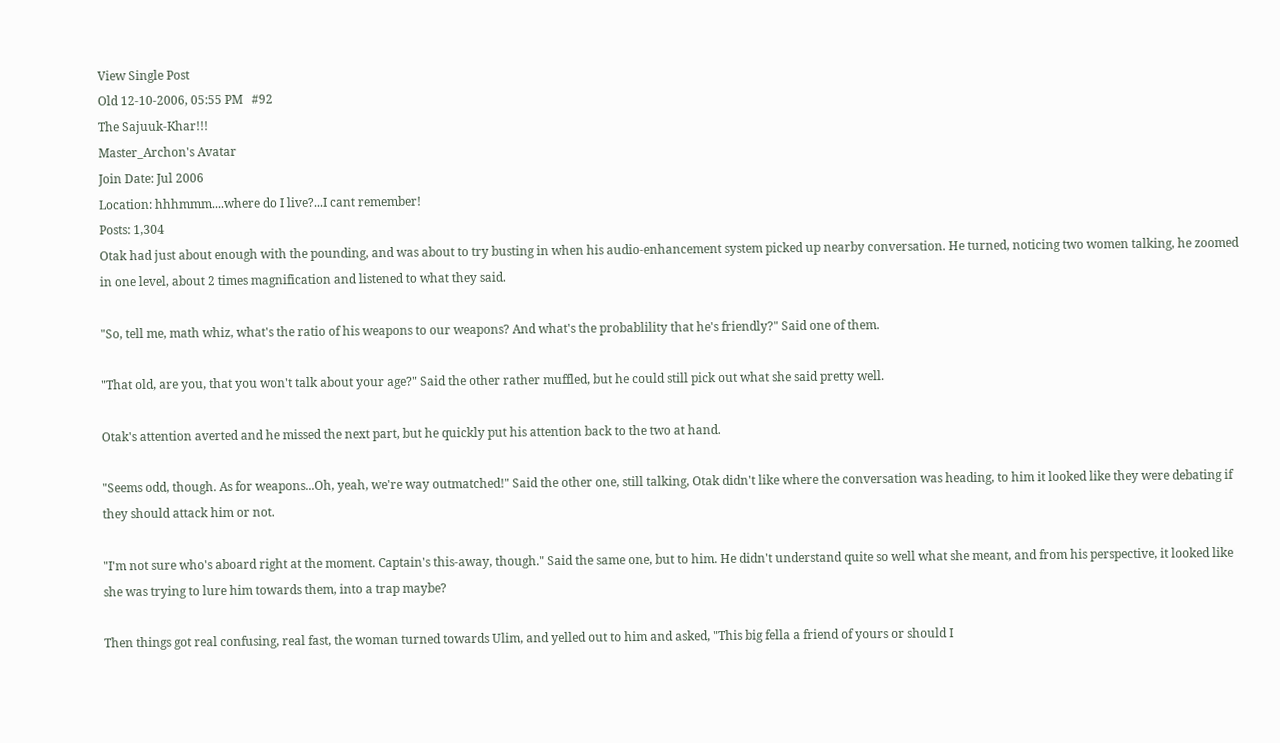View Single Post
Old 12-10-2006, 05:55 PM   #92
The Sajuuk-Khar!!!
Master_Archon's Avatar
Join Date: Jul 2006
Location: hhhmmm....where do I live?...I cant remember!
Posts: 1,304
Otak had just about enough with the pounding, and was about to try busting in when his audio-enhancement system picked up nearby conversation. He turned, noticing two women talking, he zoomed in one level, about 2 times magnification and listened to what they said.

"So, tell me, math whiz, what's the ratio of his weapons to our weapons? And what's the probablility that he's friendly?" Said one of them.

"That old, are you, that you won't talk about your age?" Said the other rather muffled, but he could still pick out what she said pretty well.

Otak's attention averted and he missed the next part, but he quickly put his attention back to the two at hand.

"Seems odd, though. As for weapons...Oh, yeah, we're way outmatched!" Said the other one, still talking, Otak didn't like where the conversation was heading, to him it looked like they were debating if they should attack him or not.

"I'm not sure who's aboard right at the moment. Captain's this-away, though." Said the same one, but to him. He didn't understand quite so well what she meant, and from his perspective, it looked like she was trying to lure him towards them, into a trap maybe?

Then things got real confusing, real fast, the woman turned towards Ulim, and yelled out to him and asked, "This big fella a friend of yours or should I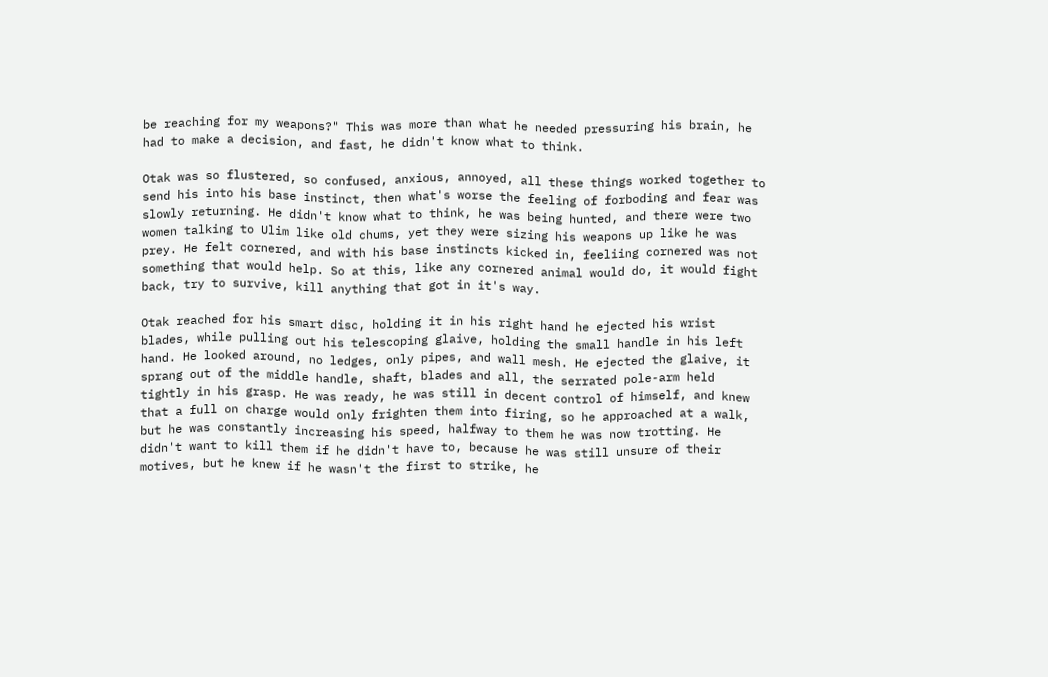be reaching for my weapons?" This was more than what he needed pressuring his brain, he had to make a decision, and fast, he didn't know what to think.

Otak was so flustered, so confused, anxious, annoyed, all these things worked together to send his into his base instinct, then what's worse the feeling of forboding and fear was slowly returning. He didn't know what to think, he was being hunted, and there were two women talking to Ulim like old chums, yet they were sizing his weapons up like he was prey. He felt cornered, and with his base instincts kicked in, feeliing cornered was not something that would help. So at this, like any cornered animal would do, it would fight back, try to survive, kill anything that got in it's way.

Otak reached for his smart disc, holding it in his right hand he ejected his wrist blades, while pulling out his telescoping glaive, holding the small handle in his left hand. He looked around, no ledges, only pipes, and wall mesh. He ejected the glaive, it sprang out of the middle handle, shaft, blades and all, the serrated pole-arm held tightly in his grasp. He was ready, he was still in decent control of himself, and knew that a full on charge would only frighten them into firing, so he approached at a walk, but he was constantly increasing his speed, halfway to them he was now trotting. He didn't want to kill them if he didn't have to, because he was still unsure of their motives, but he knew if he wasn't the first to strike, he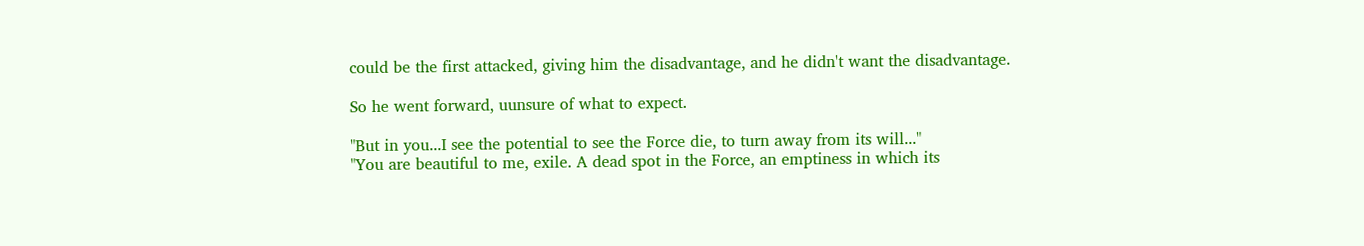could be the first attacked, giving him the disadvantage, and he didn't want the disadvantage.

So he went forward, uunsure of what to expect.

"But in you...I see the potential to see the Force die, to turn away from its will..."
"You are beautiful to me, exile. A dead spot in the Force, an emptiness in which its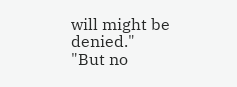will might be denied."
"But no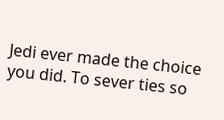Jedi ever made the choice you did. To sever ties so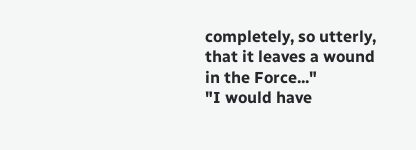completely, so utterly, that it leaves a wound in the Force..."
"I would have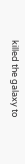killed the galaxy to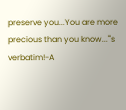preserve you...You are more precious than you know..."'s verbatim!-A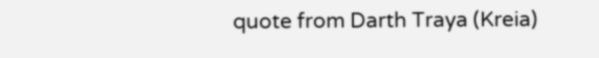quote from Darth Traya (Kreia)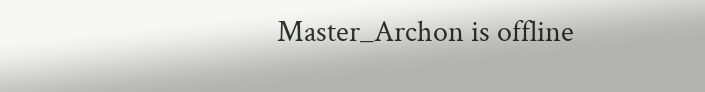Master_Archon is offline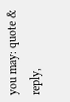you may: quote & reply,